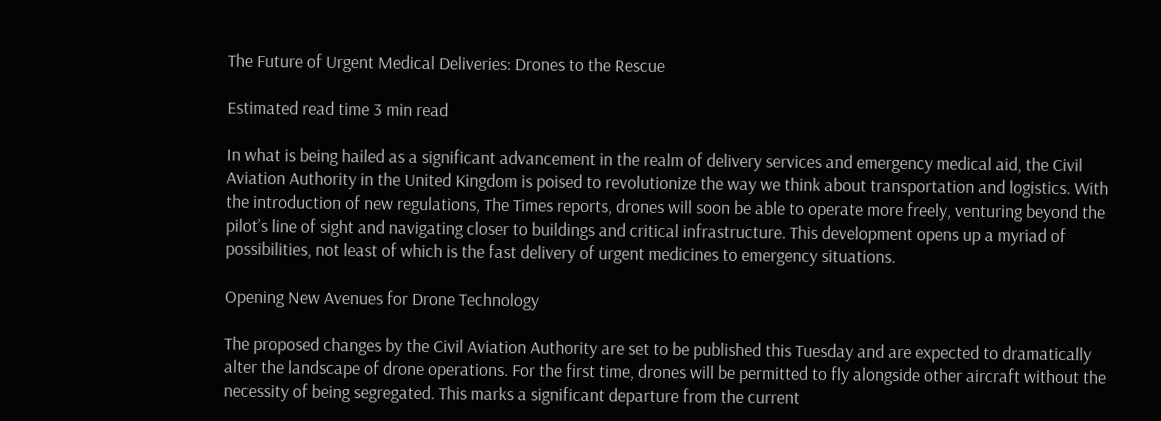The Future of Urgent Medical Deliveries: Drones to the Rescue

Estimated read time 3 min read

In what is being hailed as a significant advancement in the realm of delivery services and emergency medical aid, the Civil Aviation Authority in the United Kingdom is poised to revolutionize the way we think about transportation and logistics. With the introduction of new regulations, The Times reports, drones will soon be able to operate more freely, venturing beyond the pilot’s line of sight and navigating closer to buildings and critical infrastructure. This development opens up a myriad of possibilities, not least of which is the fast delivery of urgent medicines to emergency situations.

Opening New Avenues for Drone Technology

The proposed changes by the Civil Aviation Authority are set to be published this Tuesday and are expected to dramatically alter the landscape of drone operations. For the first time, drones will be permitted to fly alongside other aircraft without the necessity of being segregated. This marks a significant departure from the current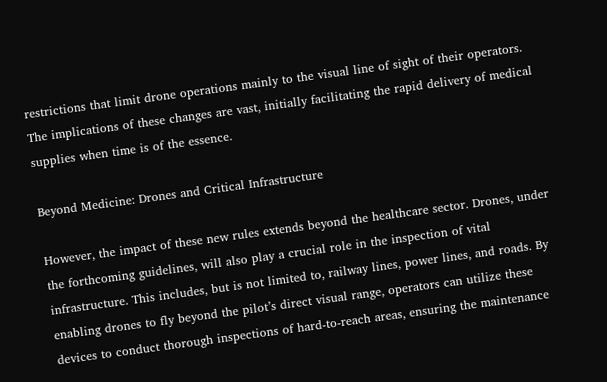restrictions that limit drone operations mainly to the visual line of sight of their operators. The implications of these changes are vast, initially facilitating the rapid delivery of medical supplies when time is of the essence.

Beyond Medicine: Drones and Critical Infrastructure

However, the impact of these new rules extends beyond the healthcare sector. Drones, under the forthcoming guidelines, will also play a crucial role in the inspection of vital infrastructure. This includes, but is not limited to, railway lines, power lines, and roads. By enabling drones to fly beyond the pilot’s direct visual range, operators can utilize these devices to conduct thorough inspections of hard-to-reach areas, ensuring the maintenance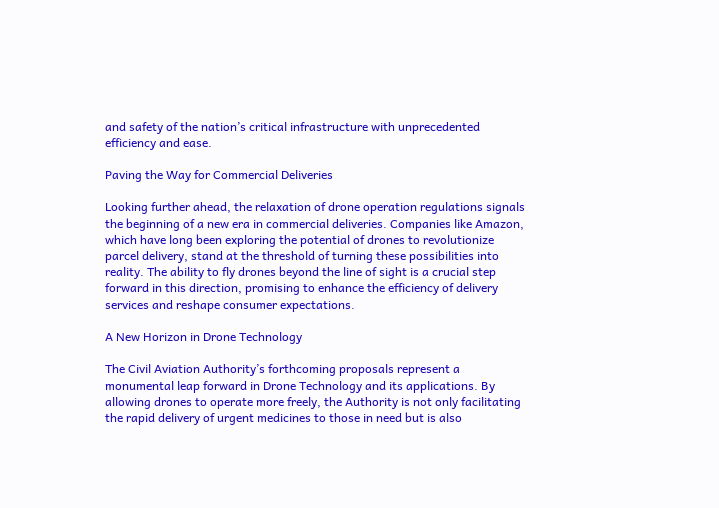and safety of the nation’s critical infrastructure with unprecedented efficiency and ease.

Paving the Way for Commercial Deliveries

Looking further ahead, the relaxation of drone operation regulations signals the beginning of a new era in commercial deliveries. Companies like Amazon, which have long been exploring the potential of drones to revolutionize parcel delivery, stand at the threshold of turning these possibilities into reality. The ability to fly drones beyond the line of sight is a crucial step forward in this direction, promising to enhance the efficiency of delivery services and reshape consumer expectations.

A New Horizon in Drone Technology

The Civil Aviation Authority’s forthcoming proposals represent a monumental leap forward in Drone Technology and its applications. By allowing drones to operate more freely, the Authority is not only facilitating the rapid delivery of urgent medicines to those in need but is also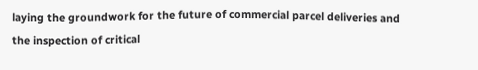laying the groundwork for the future of commercial parcel deliveries and the inspection of critical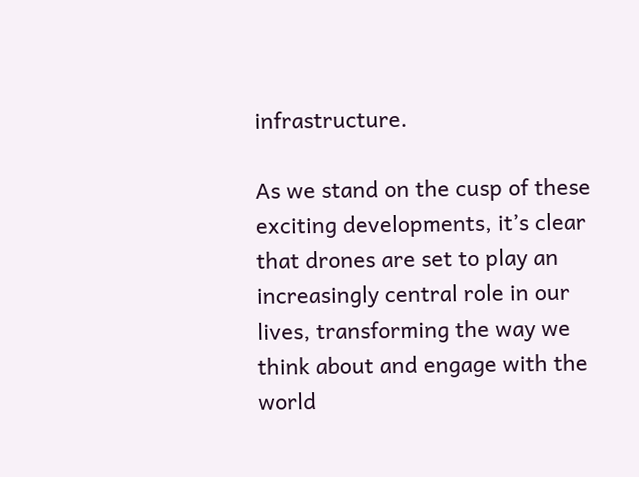infrastructure.

As we stand on the cusp of these exciting developments, it’s clear that drones are set to play an increasingly central role in our lives, transforming the way we think about and engage with the world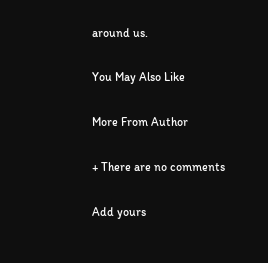around us.

You May Also Like

More From Author

+ There are no comments

Add yours